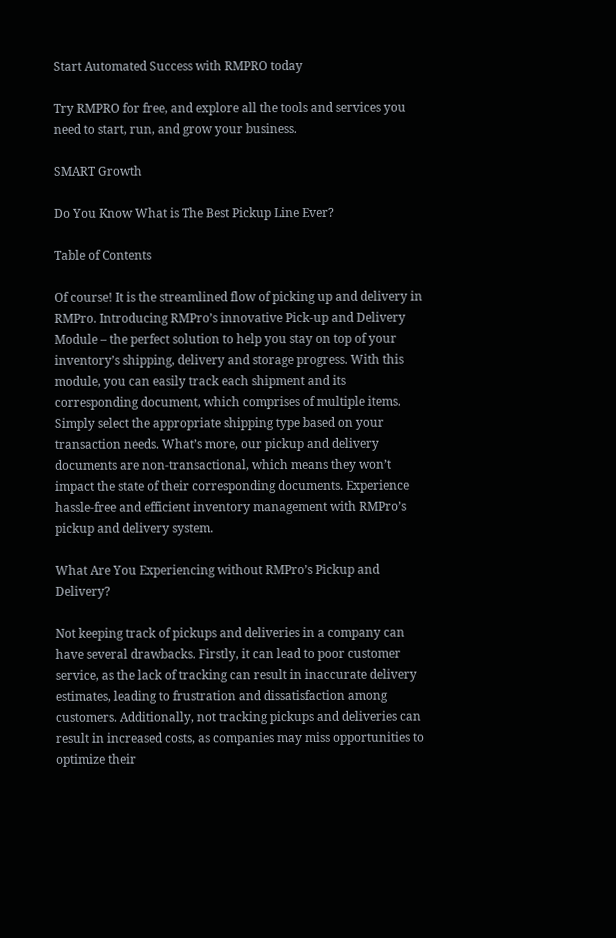Start Automated Success with RMPRO today

Try RMPRO for free, and explore all the tools and services you need to start, run, and grow your business.

SMART Growth

Do You Know What is The Best Pickup Line Ever?

Table of Contents

Of course! It is the streamlined flow of picking up and delivery in RMPro. Introducing RMPro’s innovative Pick-up and Delivery Module – the perfect solution to help you stay on top of your inventory’s shipping, delivery and storage progress. With this module, you can easily track each shipment and its corresponding document, which comprises of multiple items. Simply select the appropriate shipping type based on your transaction needs. What’s more, our pickup and delivery documents are non-transactional, which means they won’t impact the state of their corresponding documents. Experience hassle-free and efficient inventory management with RMPro’s pickup and delivery system.

What Are You Experiencing without RMPro’s Pickup and Delivery?

Not keeping track of pickups and deliveries in a company can have several drawbacks. Firstly, it can lead to poor customer service, as the lack of tracking can result in inaccurate delivery estimates, leading to frustration and dissatisfaction among customers. Additionally, not tracking pickups and deliveries can result in increased costs, as companies may miss opportunities to optimize their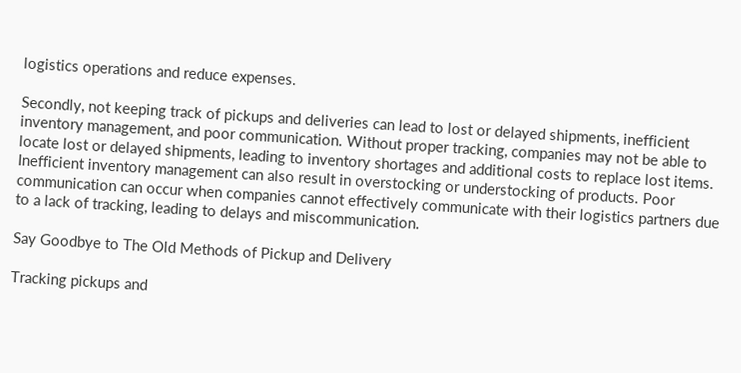logistics operations and reduce expenses.

Secondly, not keeping track of pickups and deliveries can lead to lost or delayed shipments, inefficient inventory management, and poor communication. Without proper tracking, companies may not be able to locate lost or delayed shipments, leading to inventory shortages and additional costs to replace lost items. Inefficient inventory management can also result in overstocking or understocking of products. Poor communication can occur when companies cannot effectively communicate with their logistics partners due to a lack of tracking, leading to delays and miscommunication.

Say Goodbye to The Old Methods of Pickup and Delivery

Tracking pickups and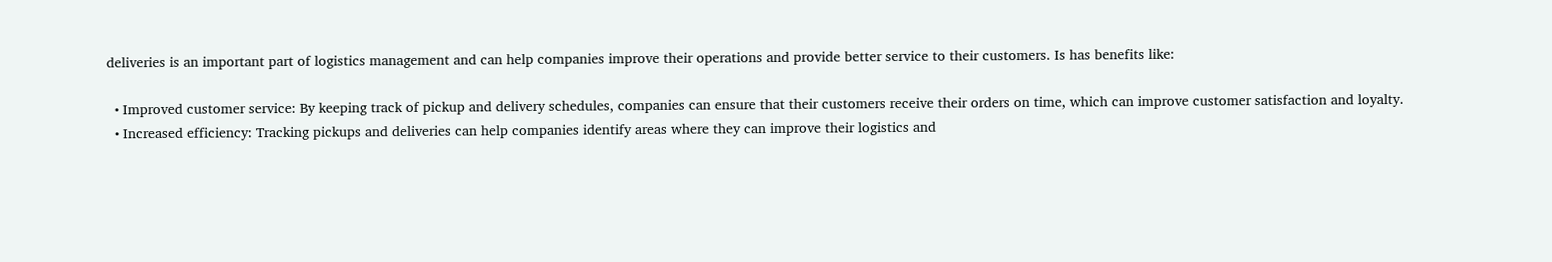deliveries is an important part of logistics management and can help companies improve their operations and provide better service to their customers. Is has benefits like:

  • Improved customer service: By keeping track of pickup and delivery schedules, companies can ensure that their customers receive their orders on time, which can improve customer satisfaction and loyalty.
  • Increased efficiency: Tracking pickups and deliveries can help companies identify areas where they can improve their logistics and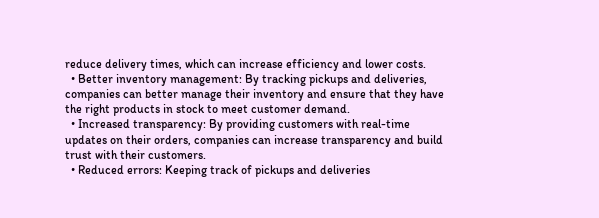reduce delivery times, which can increase efficiency and lower costs.
  • Better inventory management: By tracking pickups and deliveries, companies can better manage their inventory and ensure that they have the right products in stock to meet customer demand.
  • Increased transparency: By providing customers with real-time updates on their orders, companies can increase transparency and build trust with their customers.
  • Reduced errors: Keeping track of pickups and deliveries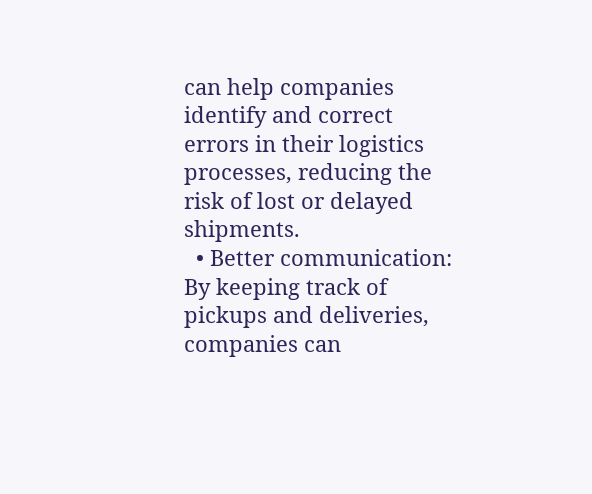can help companies identify and correct errors in their logistics processes, reducing the risk of lost or delayed shipments.
  • Better communication: By keeping track of pickups and deliveries, companies can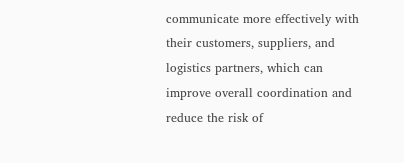communicate more effectively with their customers, suppliers, and logistics partners, which can improve overall coordination and reduce the risk of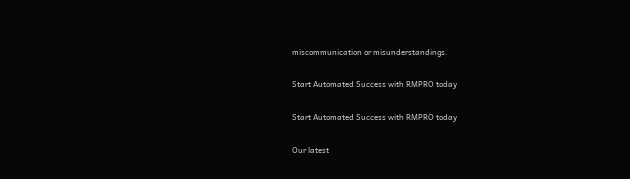miscommunication or misunderstandings.

Start Automated Success with RMPRO today

Start Automated Success with RMPRO today

Our latest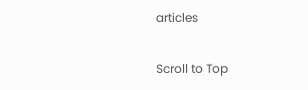articles

Scroll to Top